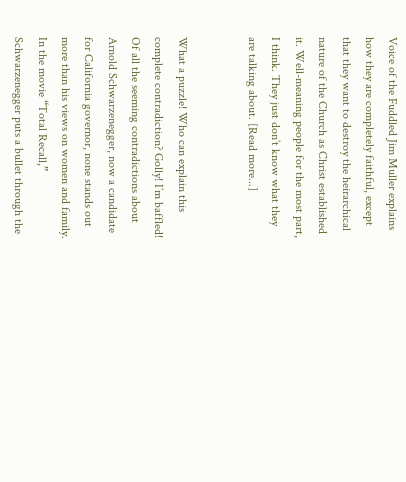Voice of the Fuddled Jim Muller explains how they are completely faithful, except that they want to destroy the heirarchical nature of the Church as Christ established it. Well-meaning people for the most part, I think. They just don’t know what they are talking about. [Read more...]


What a puzzle! Who can explain this complete contradiction? Golly! I’m baffled! Of all the seeming contradictions about Arnold Schwarzenegger, now a candidate for California governor, none stands out more than his views on women and family. In the movie “Total Recall,” Schwarzenegger puts a bullet through the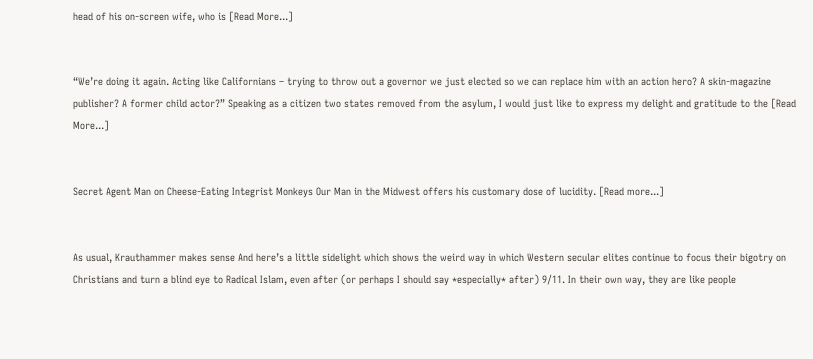head of his on-screen wife, who is [Read More...]


“We’re doing it again. Acting like Californians – trying to throw out a governor we just elected so we can replace him with an action hero? A skin-magazine publisher? A former child actor?” Speaking as a citizen two states removed from the asylum, I would just like to express my delight and gratitude to the [Read More...]


Secret Agent Man on Cheese-Eating Integrist Monkeys Our Man in the Midwest offers his customary dose of lucidity. [Read more...]


As usual, Krauthammer makes sense And here’s a little sidelight which shows the weird way in which Western secular elites continue to focus their bigotry on Christians and turn a blind eye to Radical Islam, even after (or perhaps I should say *especially* after) 9/11. In their own way, they are like people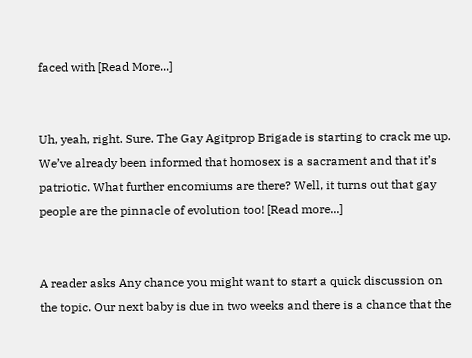faced with [Read More...]


Uh, yeah, right. Sure. The Gay Agitprop Brigade is starting to crack me up. We’ve already been informed that homosex is a sacrament and that it’s patriotic. What further encomiums are there? Well, it turns out that gay people are the pinnacle of evolution too! [Read more...]


A reader asks Any chance you might want to start a quick discussion on the topic. Our next baby is due in two weeks and there is a chance that the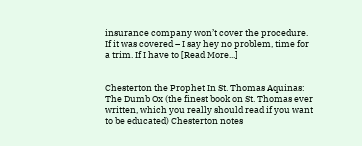insurance company won’t cover the procedure. If it was covered – I say hey no problem, time for a trim. If I have to [Read More...]


Chesterton the Prophet In St. Thomas Aquinas: The Dumb Ox (the finest book on St. Thomas ever written, which you really should read if you want to be educated) Chesterton notes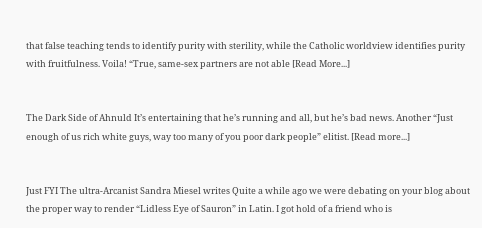that false teaching tends to identify purity with sterility, while the Catholic worldview identifies purity with fruitfulness. Voila! “True, same-sex partners are not able [Read More...]


The Dark Side of Ahnuld It’s entertaining that he’s running and all, but he’s bad news. Another “Just enough of us rich white guys, way too many of you poor dark people” elitist. [Read more...]


Just FYI The ultra-Arcanist Sandra Miesel writes Quite a while ago we were debating on your blog about the proper way to render “Lidless Eye of Sauron” in Latin. I got hold of a friend who is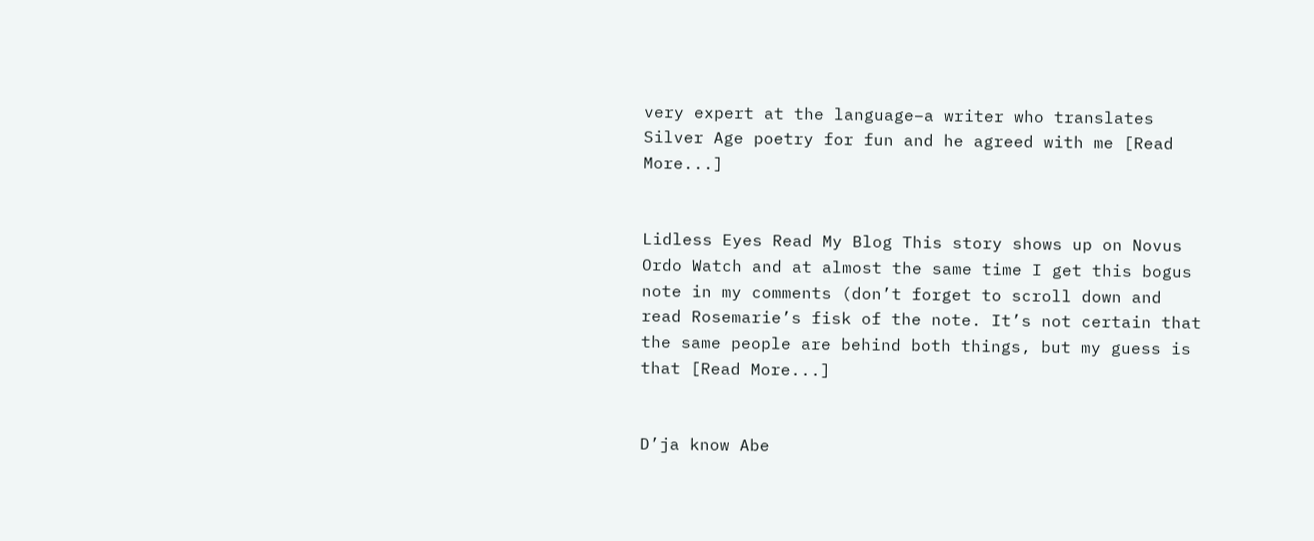very expert at the language–a writer who translates Silver Age poetry for fun and he agreed with me [Read More...]


Lidless Eyes Read My Blog This story shows up on Novus Ordo Watch and at almost the same time I get this bogus note in my comments (don’t forget to scroll down and read Rosemarie’s fisk of the note. It’s not certain that the same people are behind both things, but my guess is that [Read More...]


D’ja know Abe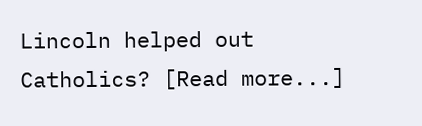Lincoln helped out Catholics? [Read more...]